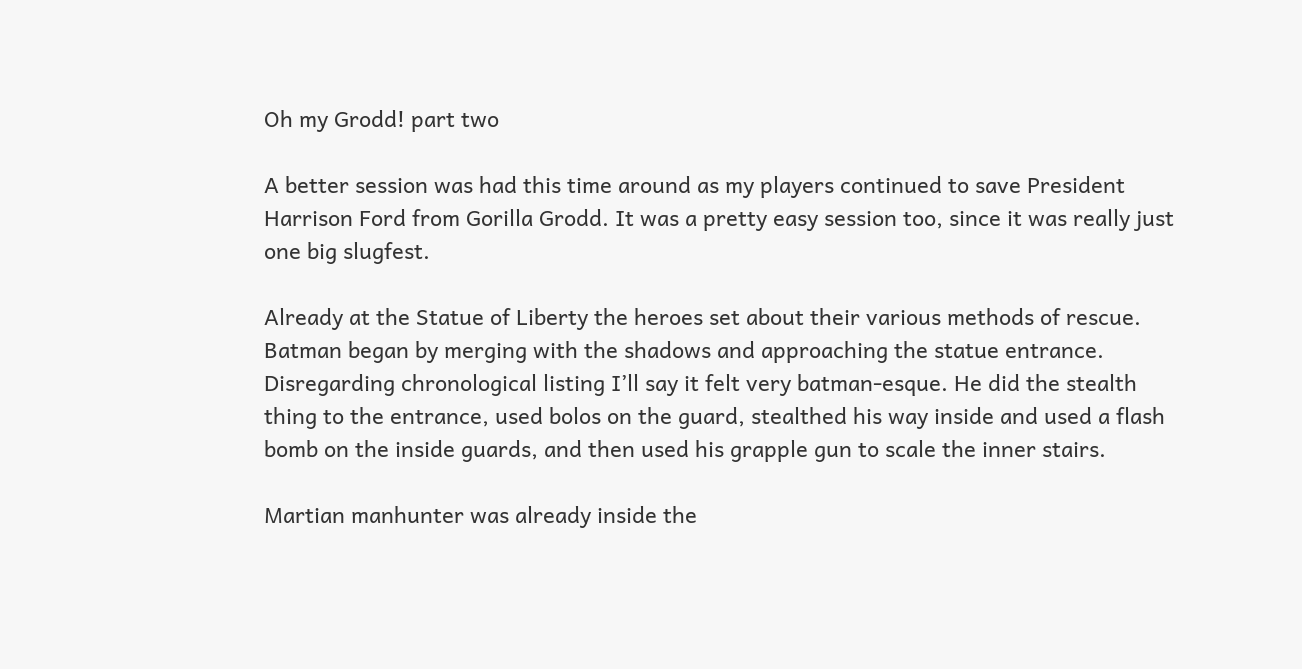Oh my Grodd! part two

A better session was had this time around as my players continued to save President Harrison Ford from Gorilla Grodd. It was a pretty easy session too, since it was really just one big slugfest.

Already at the Statue of Liberty the heroes set about their various methods of rescue. Batman began by merging with the shadows and approaching the statue entrance. Disregarding chronological listing I’ll say it felt very batman-esque. He did the stealth thing to the entrance, used bolos on the guard, stealthed his way inside and used a flash bomb on the inside guards, and then used his grapple gun to scale the inner stairs.

Martian manhunter was already inside the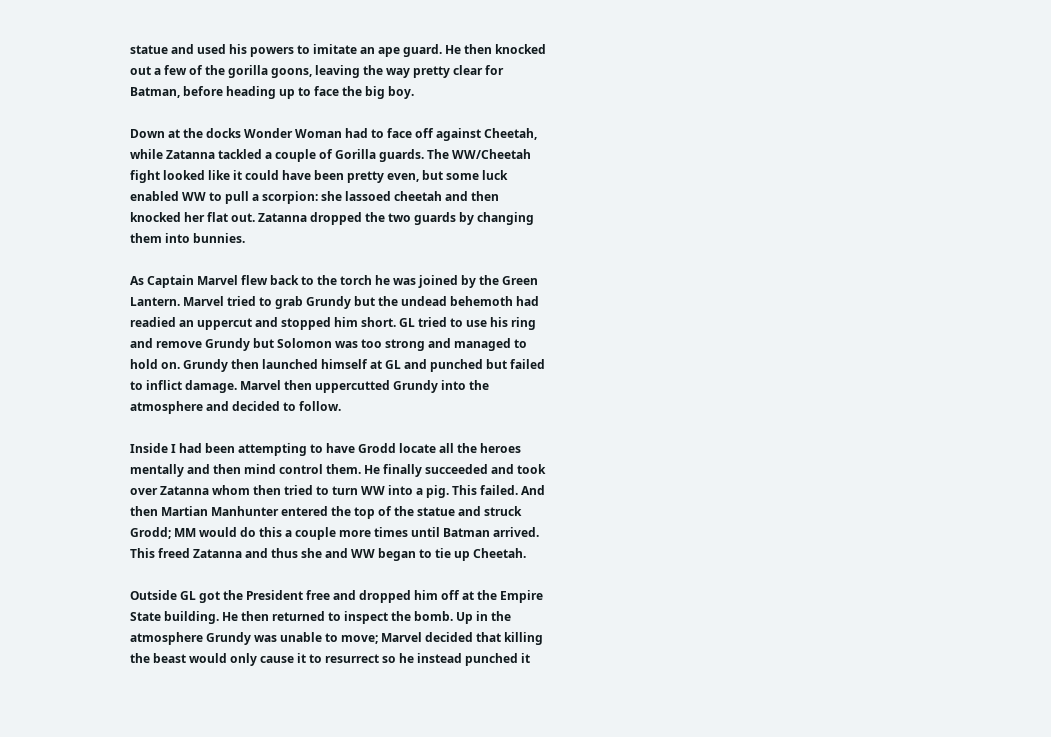statue and used his powers to imitate an ape guard. He then knocked out a few of the gorilla goons, leaving the way pretty clear for Batman, before heading up to face the big boy.

Down at the docks Wonder Woman had to face off against Cheetah, while Zatanna tackled a couple of Gorilla guards. The WW/Cheetah fight looked like it could have been pretty even, but some luck enabled WW to pull a scorpion: she lassoed cheetah and then knocked her flat out. Zatanna dropped the two guards by changing them into bunnies.

As Captain Marvel flew back to the torch he was joined by the Green Lantern. Marvel tried to grab Grundy but the undead behemoth had readied an uppercut and stopped him short. GL tried to use his ring and remove Grundy but Solomon was too strong and managed to hold on. Grundy then launched himself at GL and punched but failed to inflict damage. Marvel then uppercutted Grundy into the atmosphere and decided to follow.

Inside I had been attempting to have Grodd locate all the heroes mentally and then mind control them. He finally succeeded and took over Zatanna whom then tried to turn WW into a pig. This failed. And then Martian Manhunter entered the top of the statue and struck Grodd; MM would do this a couple more times until Batman arrived. This freed Zatanna and thus she and WW began to tie up Cheetah.

Outside GL got the President free and dropped him off at the Empire State building. He then returned to inspect the bomb. Up in the atmosphere Grundy was unable to move; Marvel decided that killing the beast would only cause it to resurrect so he instead punched it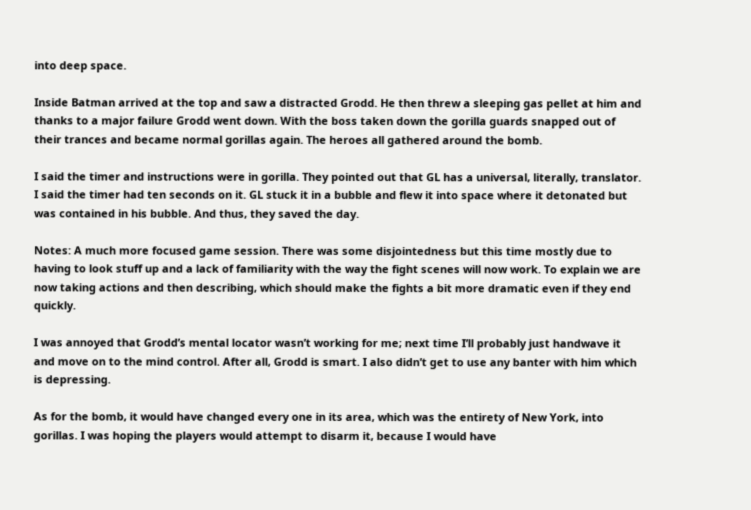into deep space.

Inside Batman arrived at the top and saw a distracted Grodd. He then threw a sleeping gas pellet at him and thanks to a major failure Grodd went down. With the boss taken down the gorilla guards snapped out of their trances and became normal gorillas again. The heroes all gathered around the bomb.

I said the timer and instructions were in gorilla. They pointed out that GL has a universal, literally, translator. I said the timer had ten seconds on it. GL stuck it in a bubble and flew it into space where it detonated but was contained in his bubble. And thus, they saved the day.

Notes: A much more focused game session. There was some disjointedness but this time mostly due to having to look stuff up and a lack of familiarity with the way the fight scenes will now work. To explain we are now taking actions and then describing, which should make the fights a bit more dramatic even if they end quickly.

I was annoyed that Grodd’s mental locator wasn’t working for me; next time I’ll probably just handwave it and move on to the mind control. After all, Grodd is smart. I also didn’t get to use any banter with him which is depressing.

As for the bomb, it would have changed every one in its area, which was the entirety of New York, into gorillas. I was hoping the players would attempt to disarm it, because I would have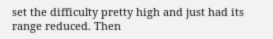set the difficulty pretty high and just had its range reduced. Then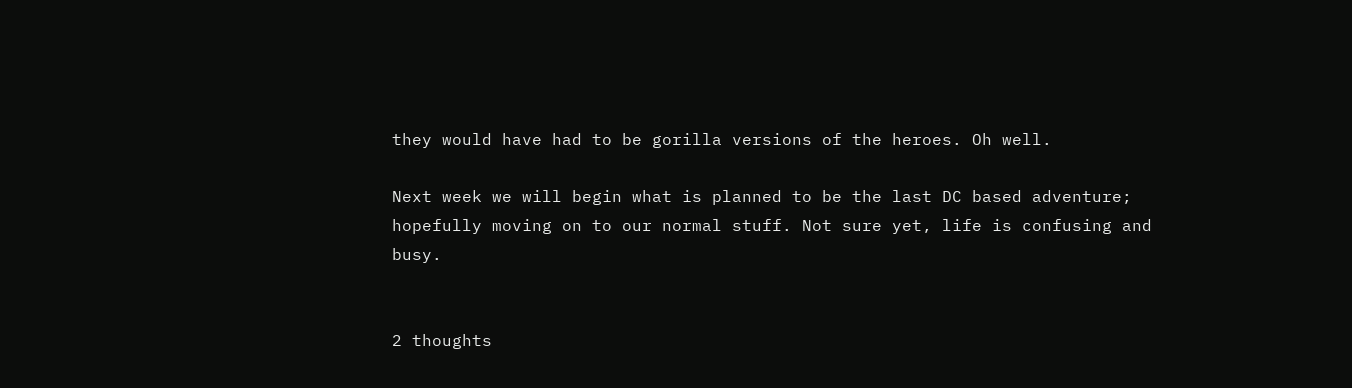they would have had to be gorilla versions of the heroes. Oh well.

Next week we will begin what is planned to be the last DC based adventure; hopefully moving on to our normal stuff. Not sure yet, life is confusing and busy.


2 thoughts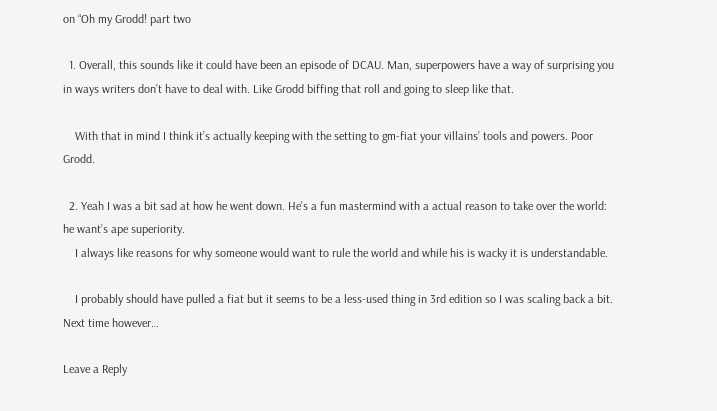on “Oh my Grodd! part two

  1. Overall, this sounds like it could have been an episode of DCAU. Man, superpowers have a way of surprising you in ways writers don’t have to deal with. Like Grodd biffing that roll and going to sleep like that.

    With that in mind I think it’s actually keeping with the setting to gm-fiat your villains’ tools and powers. Poor Grodd.

  2. Yeah I was a bit sad at how he went down. He’s a fun mastermind with a actual reason to take over the world: he want’s ape superiority.
    I always like reasons for why someone would want to rule the world and while his is wacky it is understandable.

    I probably should have pulled a fiat but it seems to be a less-used thing in 3rd edition so I was scaling back a bit. Next time however…

Leave a Reply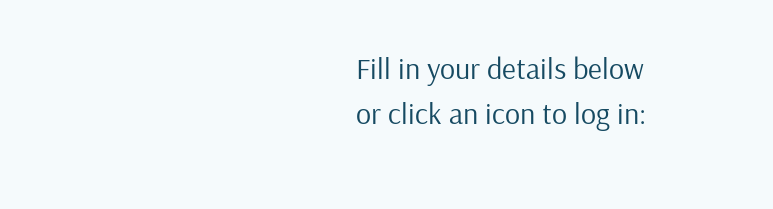Fill in your details below or click an icon to log in: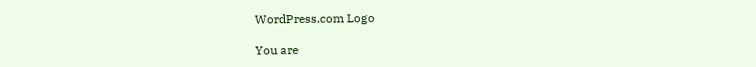WordPress.com Logo

You are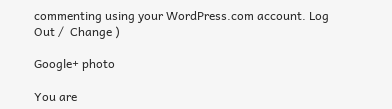commenting using your WordPress.com account. Log Out /  Change )

Google+ photo

You are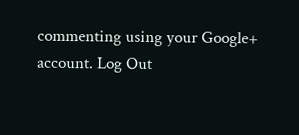commenting using your Google+ account. Log Out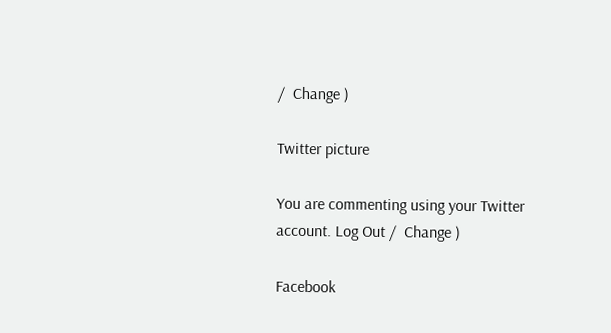/  Change )

Twitter picture

You are commenting using your Twitter account. Log Out /  Change )

Facebook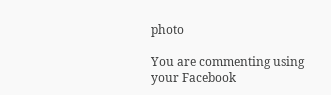photo

You are commenting using your Facebook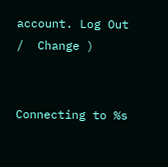account. Log Out /  Change )


Connecting to %s